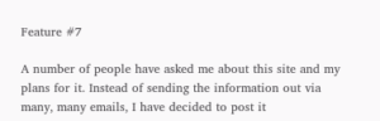Feature #7

A number of people have asked me about this site and my plans for it. Instead of sending the information out via many, many emails, I have decided to post it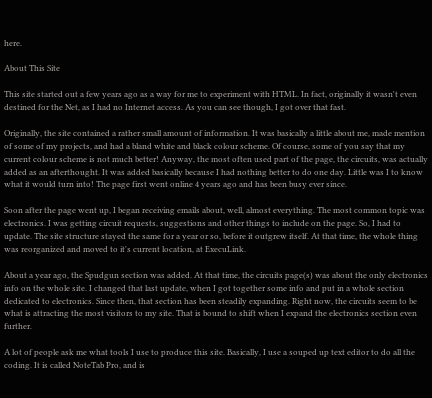here.

About This Site

This site started out a few years ago as a way for me to experiment with HTML. In fact, originally it wasn't even destined for the Net, as I had no Internet access. As you can see though, I got over that fast.

Originally, the site contained a rather small amount of information. It was basically a little about me, made mention of some of my projects, and had a bland white and black colour scheme. Of course, some of you say that my current colour scheme is not much better! Anyway, the most often used part of the page, the circuits, was actually added as an afterthought. It was added basically because I had nothing better to do one day. Little was I to know what it would turn into! The page first went online 4 years ago and has been busy ever since.

Soon after the page went up, I began receiving emails about, well, almost everything. The most common topic was electronics. I was getting circuit requests, suggestions and other things to include on the page. So, I had to update. The site structure stayed the same for a year or so, before it outgrew itself. At that time, the whole thing was reorganized and moved to it's current location, at ExecuLink.

About a year ago, the Spudgun section was added. At that time, the circuits page(s) was about the only electronics info on the whole site. I changed that last update, when I got together some info and put in a whole section dedicated to electronics. Since then, that section has been steadily expanding. Right now, the circuits seem to be what is attracting the most visitors to my site. That is bound to shift when I expand the electronics section even further.

A lot of people ask me what tools I use to produce this site. Basically, I use a souped up text editor to do all the coding. It is called NoteTab Pro, and is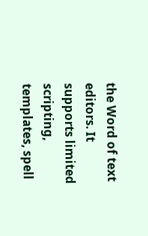the Word of text editors. It supports limited scripting, templates, spell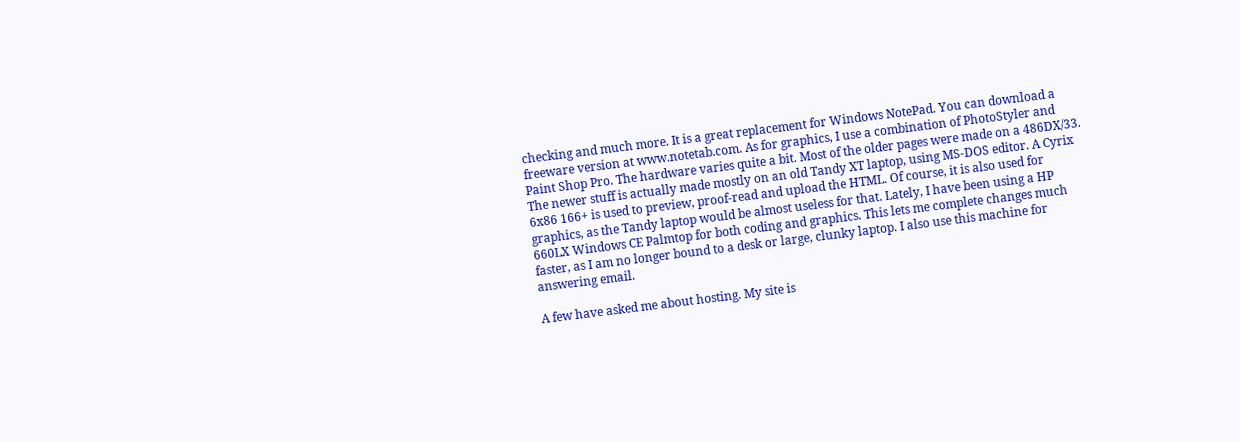checking and much more. It is a great replacement for Windows NotePad. You can download a freeware version at www.notetab.com. As for graphics, I use a combination of PhotoStyler and Paint Shop Pro. The hardware varies quite a bit. Most of the older pages were made on a 486DX/33. The newer stuff is actually made mostly on an old Tandy XT laptop, using MS-DOS editor. A Cyrix 6x86 166+ is used to preview, proof-read and upload the HTML. Of course, it is also used for graphics, as the Tandy laptop would be almost useless for that. Lately, I have been using a HP 660LX Windows CE Palmtop for both coding and graphics. This lets me complete changes much faster, as I am no longer bound to a desk or large, clunky laptop. I also use this machine for answering email.

A few have asked me about hosting. My site is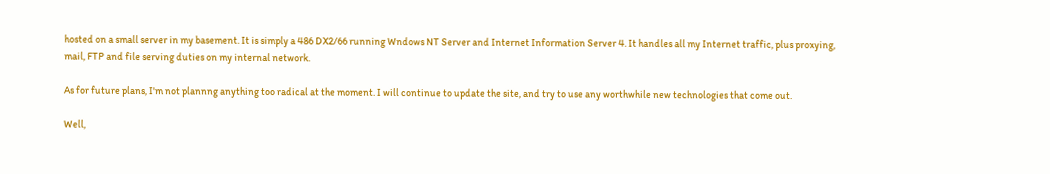hosted on a small server in my basement. It is simply a 486 DX2/66 running Wndows NT Server and Internet Information Server 4. It handles all my Internet traffic, plus proxying, mail, FTP and file serving duties on my internal network.

As for future plans, I'm not plannng anything too radical at the moment. I will continue to update the site, and try to use any worthwhile new technologies that come out.

Well,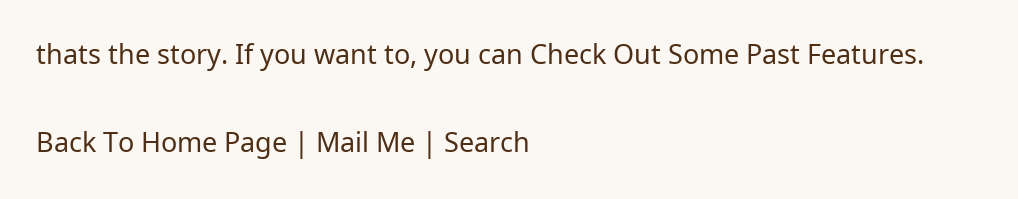thats the story. If you want to, you can Check Out Some Past Features.

Back To Home Page | Mail Me | Search